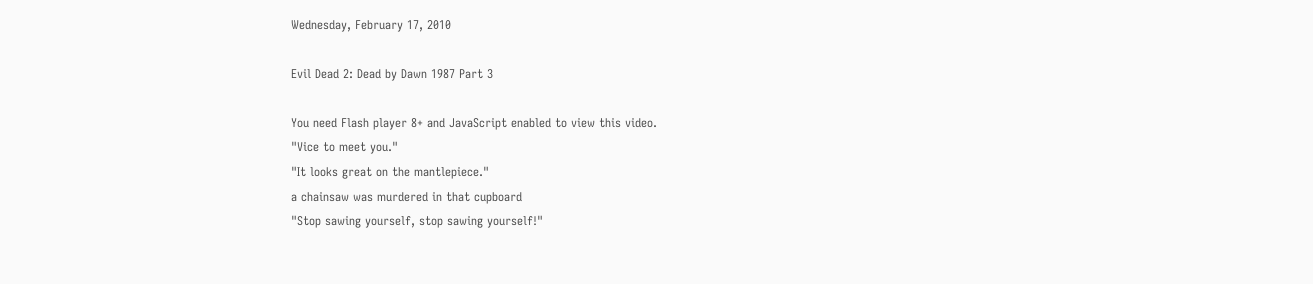Wednesday, February 17, 2010

Evil Dead 2: Dead by Dawn 1987 Part 3

You need Flash player 8+ and JavaScript enabled to view this video.
"Vice to meet you."
"It looks great on the mantlepiece."
a chainsaw was murdered in that cupboard
"Stop sawing yourself, stop sawing yourself!"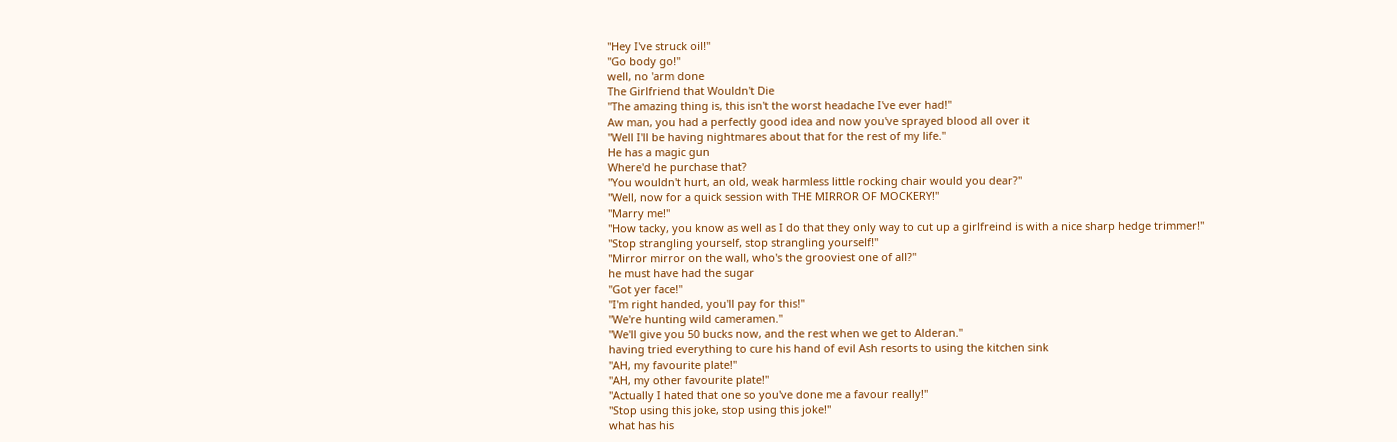"Hey I've struck oil!"
"Go body go!"
well, no 'arm done
The Girlfriend that Wouldn't Die
"The amazing thing is, this isn't the worst headache I've ever had!"
Aw man, you had a perfectly good idea and now you've sprayed blood all over it
"Well I'll be having nightmares about that for the rest of my life."
He has a magic gun
Where'd he purchase that?
"You wouldn't hurt, an old, weak harmless little rocking chair would you dear?"
"Well, now for a quick session with THE MIRROR OF MOCKERY!"
"Marry me!"
"How tacky, you know as well as I do that they only way to cut up a girlfreind is with a nice sharp hedge trimmer!"
"Stop strangling yourself, stop strangling yourself!"
"Mirror mirror on the wall, who's the grooviest one of all?"
he must have had the sugar
"Got yer face!"
"I'm right handed, you'll pay for this!"
"We're hunting wild cameramen."
"We'll give you 50 bucks now, and the rest when we get to Alderan."
having tried everything to cure his hand of evil Ash resorts to using the kitchen sink
"AH, my favourite plate!"
"AH, my other favourite plate!"
"Actually I hated that one so you've done me a favour really!"
"Stop using this joke, stop using this joke!"
what has his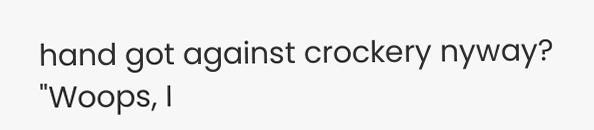hand got against crockery nyway?
"Woops, I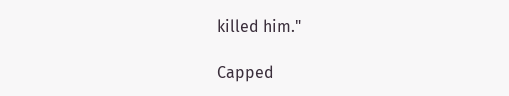killed him."

Capped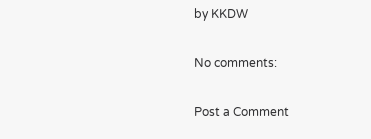by KKDW

No comments:

Post a Comment